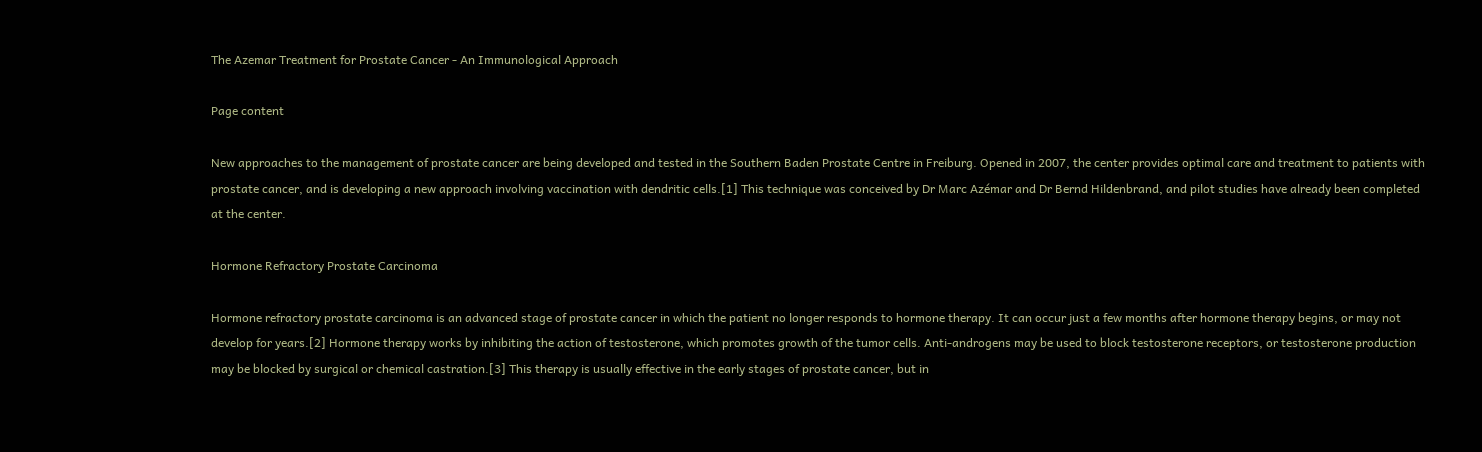The Azemar Treatment for Prostate Cancer - An Immunological Approach

Page content

New approaches to the management of prostate cancer are being developed and tested in the Southern Baden Prostate Centre in Freiburg. Opened in 2007, the center provides optimal care and treatment to patients with prostate cancer, and is developing a new approach involving vaccination with dendritic cells.[1] This technique was conceived by Dr Marc Azémar and Dr Bernd Hildenbrand, and pilot studies have already been completed at the center.

Hormone Refractory Prostate Carcinoma

Hormone refractory prostate carcinoma is an advanced stage of prostate cancer in which the patient no longer responds to hormone therapy. It can occur just a few months after hormone therapy begins, or may not develop for years.[2] Hormone therapy works by inhibiting the action of testosterone, which promotes growth of the tumor cells. Anti-androgens may be used to block testosterone receptors, or testosterone production may be blocked by surgical or chemical castration.[3] This therapy is usually effective in the early stages of prostate cancer, but in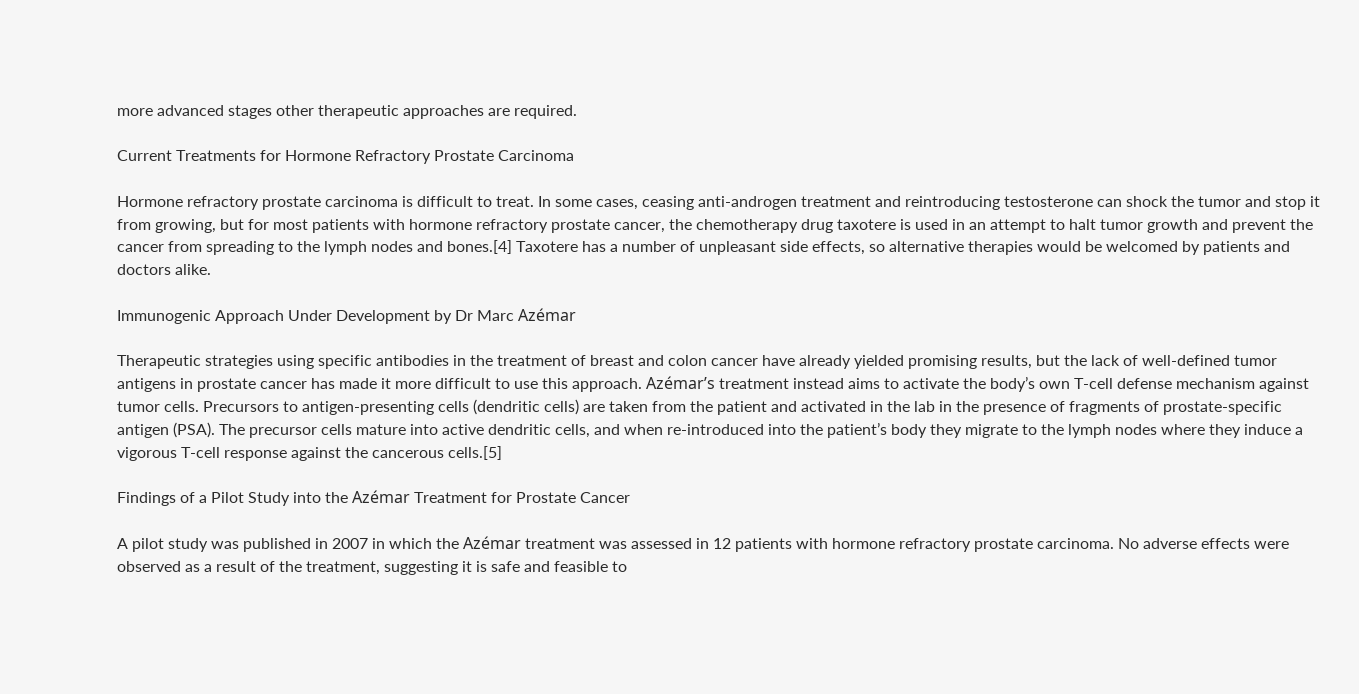more advanced stages other therapeutic approaches are required.

Current Treatments for Hormone Refractory Prostate Carcinoma

Hormone refractory prostate carcinoma is difficult to treat. In some cases, ceasing anti-androgen treatment and reintroducing testosterone can shock the tumor and stop it from growing, but for most patients with hormone refractory prostate cancer, the chemotherapy drug taxotere is used in an attempt to halt tumor growth and prevent the cancer from spreading to the lymph nodes and bones.[4] Taxotere has a number of unpleasant side effects, so alternative therapies would be welcomed by patients and doctors alike.

Immunogenic Approach Under Development by Dr Marc Azémar

Therapeutic strategies using specific antibodies in the treatment of breast and colon cancer have already yielded promising results, but the lack of well-defined tumor antigens in prostate cancer has made it more difficult to use this approach. Azémar’s treatment instead aims to activate the body’s own T-cell defense mechanism against tumor cells. Precursors to antigen-presenting cells (dendritic cells) are taken from the patient and activated in the lab in the presence of fragments of prostate-specific antigen (PSA). The precursor cells mature into active dendritic cells, and when re-introduced into the patient’s body they migrate to the lymph nodes where they induce a vigorous T-cell response against the cancerous cells.[5]

Findings of a Pilot Study into the Azémar Treatment for Prostate Cancer

A pilot study was published in 2007 in which the Azémar treatment was assessed in 12 patients with hormone refractory prostate carcinoma. No adverse effects were observed as a result of the treatment, suggesting it is safe and feasible to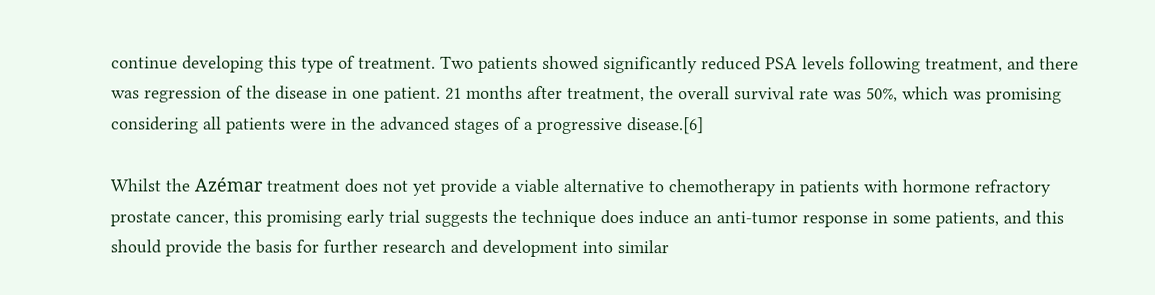continue developing this type of treatment. Two patients showed significantly reduced PSA levels following treatment, and there was regression of the disease in one patient. 21 months after treatment, the overall survival rate was 50%, which was promising considering all patients were in the advanced stages of a progressive disease.[6]

Whilst the Azémar treatment does not yet provide a viable alternative to chemotherapy in patients with hormone refractory prostate cancer, this promising early trial suggests the technique does induce an anti-tumor response in some patients, and this should provide the basis for further research and development into similar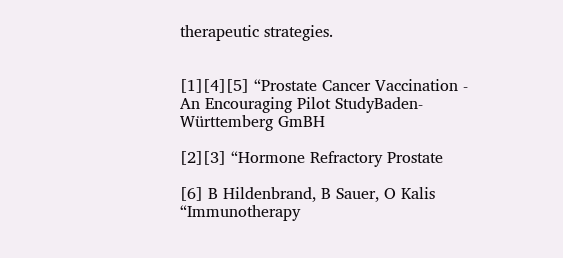therapeutic strategies.


[1][4][5] “Prostate Cancer Vaccination - An Encouraging Pilot StudyBaden-Württemberg GmBH

[2][3] “Hormone Refractory Prostate

[6] B Hildenbrand, B Sauer, O Kalis “Immunotherapy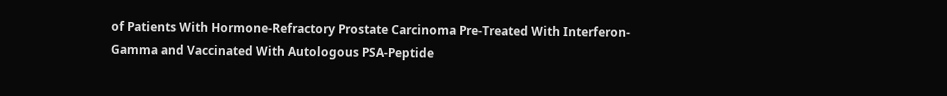of Patients With Hormone-Refractory Prostate Carcinoma Pre-Treated With Interferon-Gamma and Vaccinated With Autologous PSA-Peptide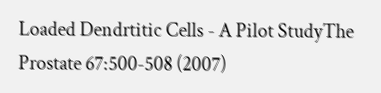Loaded Dendrtitic Cells - A Pilot StudyThe Prostate 67:500-508 (2007)